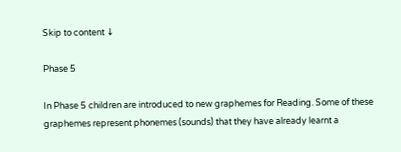Skip to content ↓

Phase 5

In Phase 5 children are introduced to new graphemes for Reading. Some of these graphemes represent phonemes (sounds) that they have already learnt a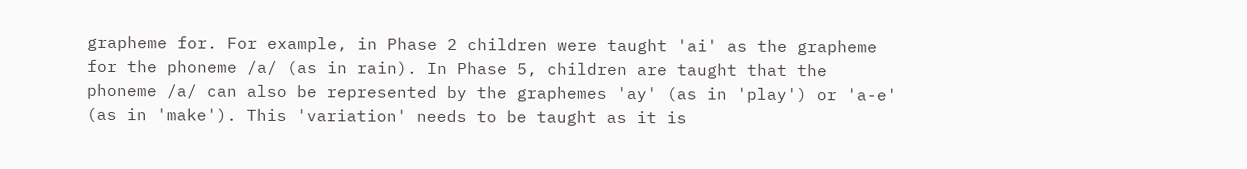grapheme for. For example, in Phase 2 children were taught 'ai' as the grapheme for the phoneme /a/ (as in rain). In Phase 5, children are taught that the phoneme /a/ can also be represented by the graphemes 'ay' (as in 'play') or 'a-e' (as in 'make'). This 'variation' needs to be taught as it is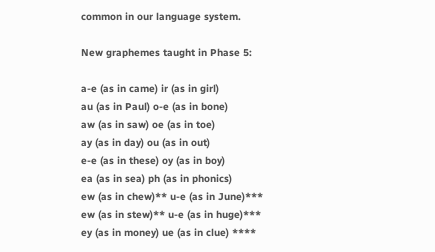common in our language system.

New graphemes taught in Phase 5:

a-e (as in came) ir (as in girl)
au (as in Paul) o-e (as in bone)
aw (as in saw) oe (as in toe)
ay (as in day) ou (as in out)
e-e (as in these) oy (as in boy)
ea (as in sea) ph (as in phonics)
ew (as in chew)** u-e (as in June)***
ew (as in stew)** u-e (as in huge)***
ey (as in money) ue (as in clue) ****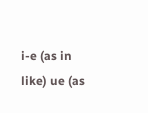i-e (as in like) ue (as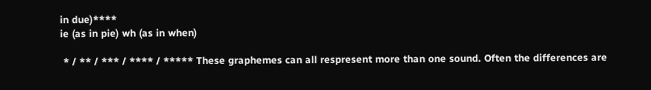in due)****
ie (as in pie) wh (as in when)

 * / ** / *** / **** / ***** These graphemes can all respresent more than one sound. Often the differences are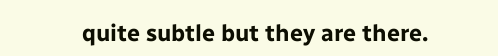quite subtle but they are there.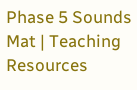Phase 5 Sounds Mat | Teaching Resources